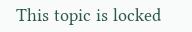This topic is locked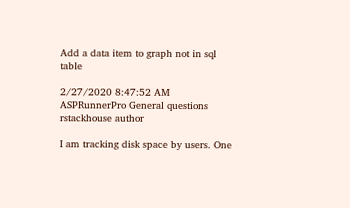Add a data item to graph not in sql table

2/27/2020 8:47:52 AM
ASPRunnerPro General questions
rstackhouse author

I am tracking disk space by users. One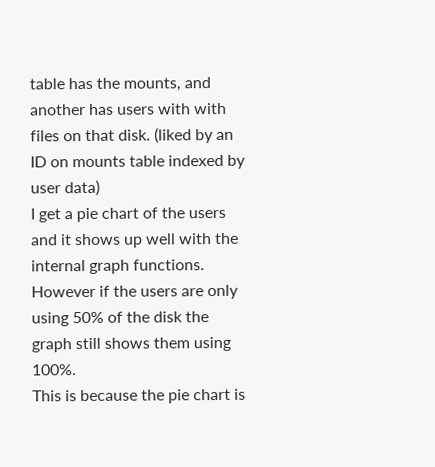table has the mounts, and another has users with with files on that disk. (liked by an ID on mounts table indexed by user data)
I get a pie chart of the users and it shows up well with the internal graph functions. However if the users are only using 50% of the disk the graph still shows them using 100%.
This is because the pie chart is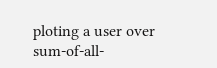ploting a user over sum-of-all-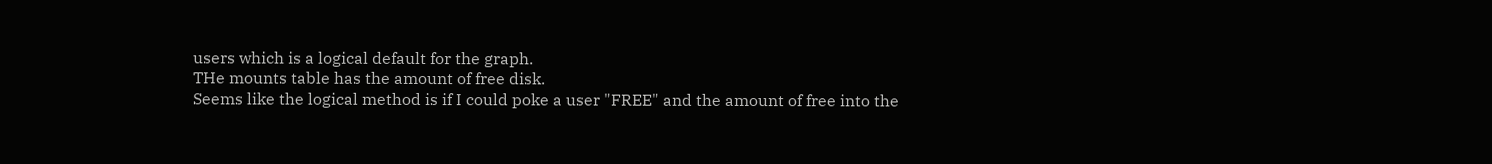users which is a logical default for the graph.
THe mounts table has the amount of free disk.
Seems like the logical method is if I could poke a user "FREE" and the amount of free into the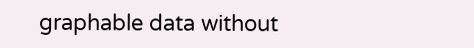graphable data without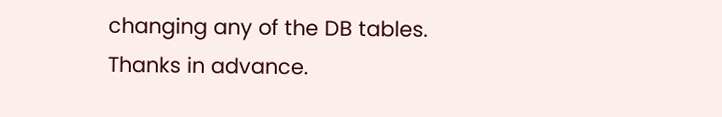changing any of the DB tables.
Thanks in advance.